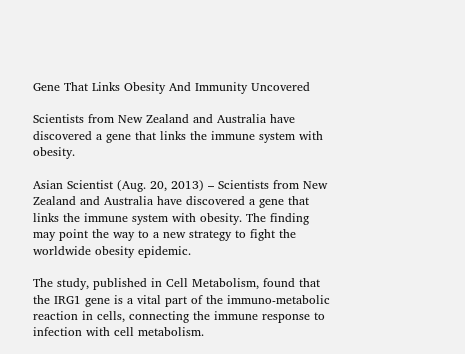Gene That Links Obesity And Immunity Uncovered

Scientists from New Zealand and Australia have discovered a gene that links the immune system with obesity.

Asian Scientist (Aug. 20, 2013) – Scientists from New Zealand and Australia have discovered a gene that links the immune system with obesity. The finding may point the way to a new strategy to fight the worldwide obesity epidemic.

The study, published in Cell Metabolism, found that the IRG1 gene is a vital part of the immuno-metabolic reaction in cells, connecting the immune response to infection with cell metabolism.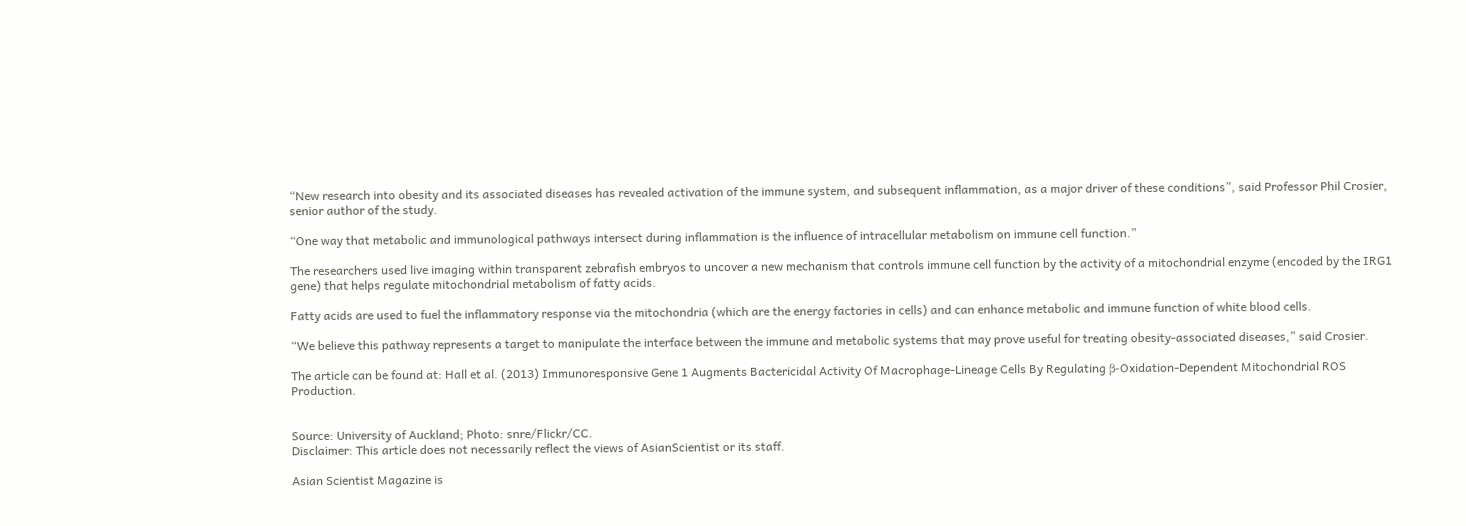“New research into obesity and its associated diseases has revealed activation of the immune system, and subsequent inflammation, as a major driver of these conditions”, said Professor Phil Crosier, senior author of the study.

“One way that metabolic and immunological pathways intersect during inflammation is the influence of intracellular metabolism on immune cell function.”

The researchers used live imaging within transparent zebrafish embryos to uncover a new mechanism that controls immune cell function by the activity of a mitochondrial enzyme (encoded by the IRG1 gene) that helps regulate mitochondrial metabolism of fatty acids.

Fatty acids are used to fuel the inflammatory response via the mitochondria (which are the energy factories in cells) and can enhance metabolic and immune function of white blood cells.

“We believe this pathway represents a target to manipulate the interface between the immune and metabolic systems that may prove useful for treating obesity-associated diseases,” said Crosier.

The article can be found at: Hall et al. (2013) Immunoresponsive Gene 1 Augments Bactericidal Activity Of Macrophage-Lineage Cells By Regulating β-Oxidation-Dependent Mitochondrial ROS Production.


Source: University of Auckland; Photo: snre/Flickr/CC.
Disclaimer: This article does not necessarily reflect the views of AsianScientist or its staff.

Asian Scientist Magazine is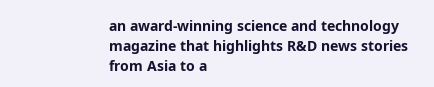an award-winning science and technology magazine that highlights R&D news stories from Asia to a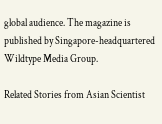global audience. The magazine is published by Singapore-headquartered Wildtype Media Group.

Related Stories from Asian Scientist